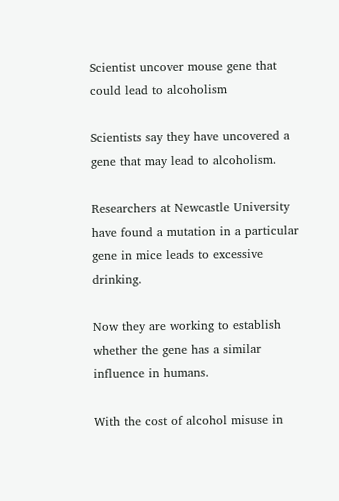Scientist uncover mouse gene that could lead to alcoholism

Scientists say they have uncovered a gene that may lead to alcoholism.

Researchers at Newcastle University have found a mutation in a particular gene in mice leads to excessive drinking.

Now they are working to establish whether the gene has a similar influence in humans.

With the cost of alcohol misuse in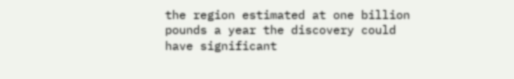the region estimated at one billion pounds a year the discovery could have significant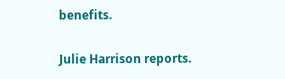benefits.

Julie Harrison reports.